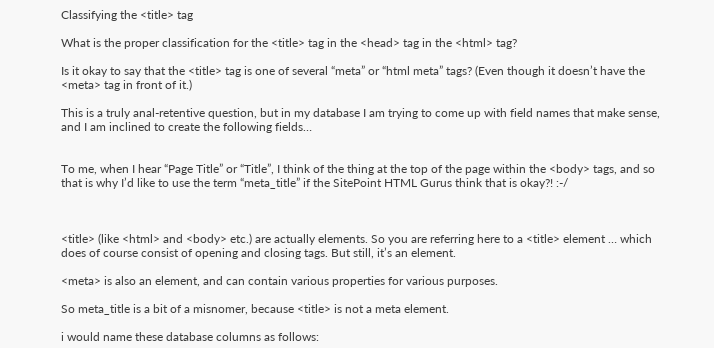Classifying the <title> tag

What is the proper classification for the <title> tag in the <head> tag in the <html> tag?

Is it okay to say that the <title> tag is one of several “meta” or “html meta” tags? (Even though it doesn’t have the <meta> tag in front of it.)

This is a truly anal-retentive question, but in my database I am trying to come up with field names that make sense, and I am inclined to create the following fields…


To me, when I hear “Page Title” or “Title”, I think of the thing at the top of the page within the <body> tags, and so that is why I’d like to use the term “meta_title” if the SitePoint HTML Gurus think that is okay?! :-/



<title> (like <html> and <body> etc.) are actually elements. So you are referring here to a <title> element … which does of course consist of opening and closing tags. But still, it’s an element.

<meta> is also an element, and can contain various properties for various purposes.

So meta_title is a bit of a misnomer, because <title> is not a meta element.

i would name these database columns as follows: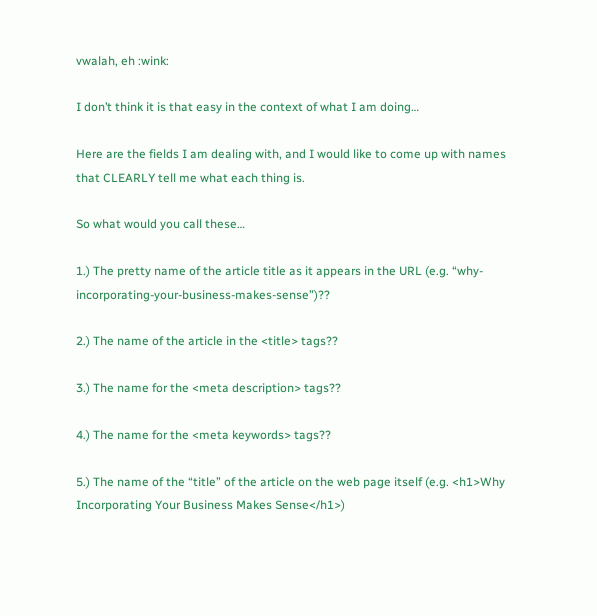vwalah, eh :wink:

I don’t think it is that easy in the context of what I am doing…

Here are the fields I am dealing with, and I would like to come up with names that CLEARLY tell me what each thing is.

So what would you call these…

1.) The pretty name of the article title as it appears in the URL (e.g. “why-incorporating-your-business-makes-sense”)??

2.) The name of the article in the <title> tags??

3.) The name for the <meta description> tags??

4.) The name for the <meta keywords> tags??

5.) The name of the “title” of the article on the web page itself (e.g. <h1>Why Incorporating Your Business Makes Sense</h1>)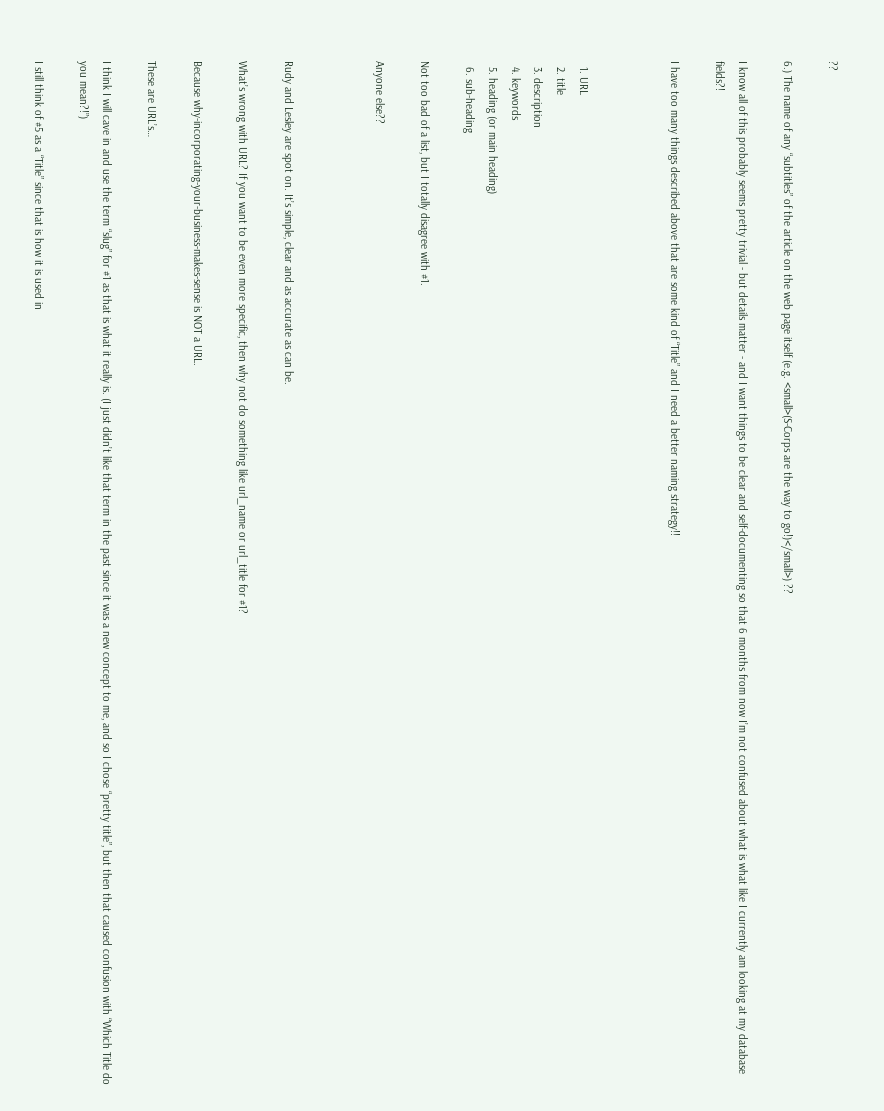??

6.) The name of any “subtitles” of the article on the web page itself (e.g. <small>(S-Corps are the way to go!)</small>) ??

I know all of this probably seems pretty trivial - but details matter - and I want things to be clear and self-documenting so that 6 months from now I’m not confused about what is what like I currently am looking at my database fields?!

I have too many things described above that are some kind of “Title” and I need a better naming strategy!!



  1. URL
  2. title
  3. description
  4. keywords
  5. heading (or main heading)
  6. sub-heading

Not too bad of a list, but I totally disagree with #1.

Anyone else??



Rudy and Lesley are spot on. It’s simple, clear and as accurate as can be.

What’s wrong with URL? If you want to be even more specific, then why not do something like url_name or url_title for #1?

Because why-incorporating-your-business-makes-sense is NOT a URL.

These are URL’s…

I think I will cave in and use the term “slug” for #1 as that is what it really is. (I just didn’t like that term in the past since it was a new concept to me, and so I chose “pretty title”, but then that caused confusion with “Which Title do you mean?!”)

I still think of #5 as a “Title” since that is how it is used in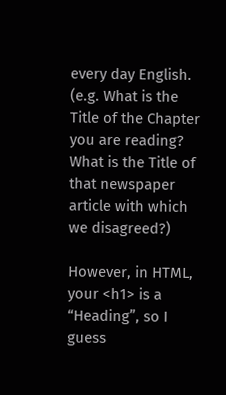every day English. (e.g. What is the Title of the Chapter you are reading? What is the Title of that newspaper article with which we disagreed?)

However, in HTML, your <h1> is a “Heading”, so I guess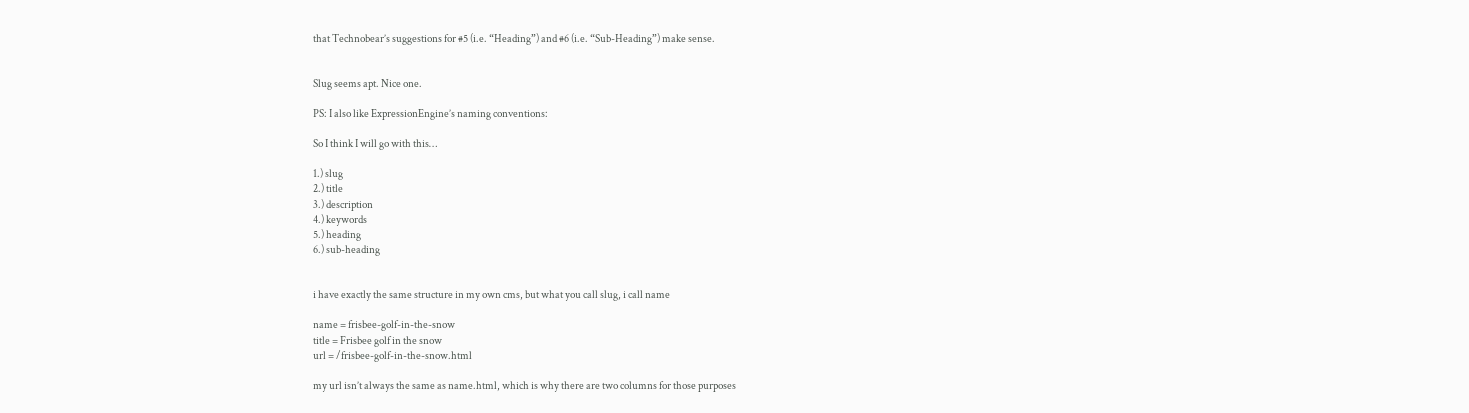that Technobear’s suggestions for #5 (i.e. “Heading”) and #6 (i.e. “Sub-Heading”) make sense.


Slug seems apt. Nice one.

PS: I also like ExpressionEngine’s naming conventions:

So I think I will go with this…

1.) slug
2.) title
3.) description
4.) keywords
5.) heading
6.) sub-heading


i have exactly the same structure in my own cms, but what you call slug, i call name

name = frisbee-golf-in-the-snow
title = Frisbee golf in the snow
url = /frisbee-golf-in-the-snow.html

my url isn’t always the same as name.html, which is why there are two columns for those purposes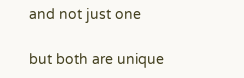and not just one

but both are unique